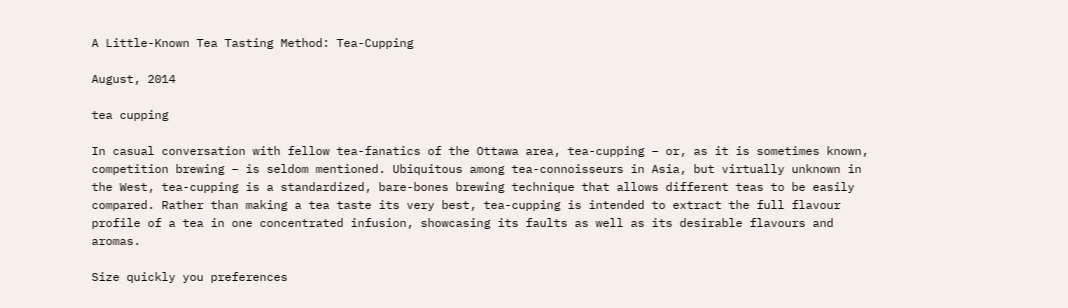A Little-Known Tea Tasting Method: Tea-Cupping

August, 2014

tea cupping

In casual conversation with fellow tea-fanatics of the Ottawa area, tea-cupping – or, as it is sometimes known, competition brewing – is seldom mentioned. Ubiquitous among tea-connoisseurs in Asia, but virtually unknown in the West, tea-cupping is a standardized, bare-bones brewing technique that allows different teas to be easily compared. Rather than making a tea taste its very best, tea-cupping is intended to extract the full flavour profile of a tea in one concentrated infusion, showcasing its faults as well as its desirable flavours and aromas.

Size quickly you preferences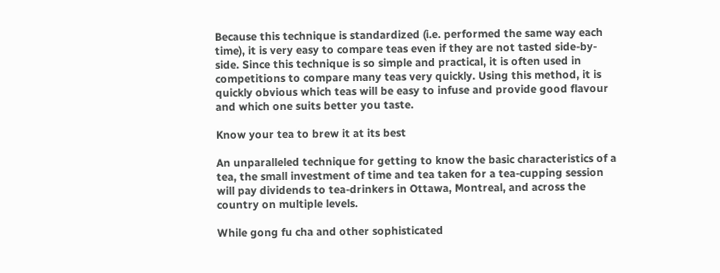Because this technique is standardized (i.e. performed the same way each time), it is very easy to compare teas even if they are not tasted side-by-side. Since this technique is so simple and practical, it is often used in competitions to compare many teas very quickly. Using this method, it is quickly obvious which teas will be easy to infuse and provide good flavour and which one suits better you taste.

Know your tea to brew it at its best

An unparalleled technique for getting to know the basic characteristics of a tea, the small investment of time and tea taken for a tea-cupping session will pay dividends to tea-drinkers in Ottawa, Montreal, and across the country on multiple levels.

While gong fu cha and other sophisticated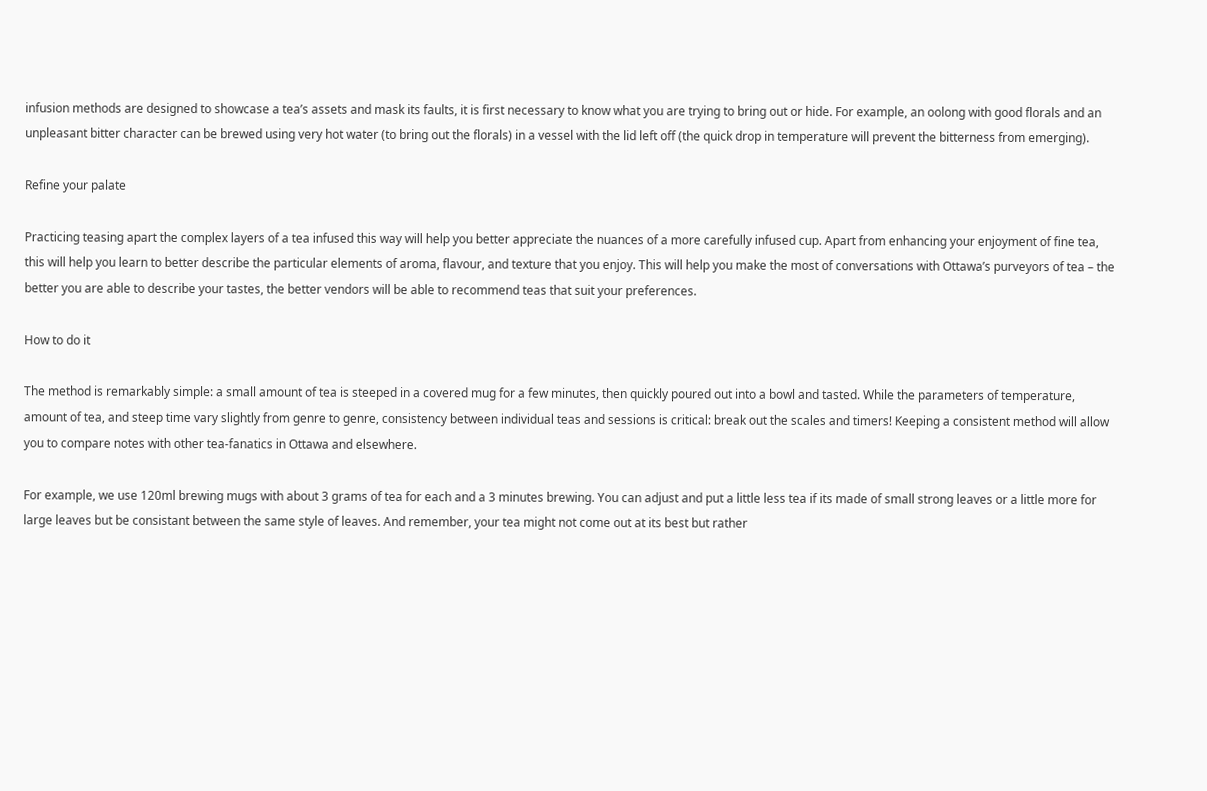infusion methods are designed to showcase a tea’s assets and mask its faults, it is first necessary to know what you are trying to bring out or hide. For example, an oolong with good florals and an unpleasant bitter character can be brewed using very hot water (to bring out the florals) in a vessel with the lid left off (the quick drop in temperature will prevent the bitterness from emerging).

Refine your palate

Practicing teasing apart the complex layers of a tea infused this way will help you better appreciate the nuances of a more carefully infused cup. Apart from enhancing your enjoyment of fine tea, this will help you learn to better describe the particular elements of aroma, flavour, and texture that you enjoy. This will help you make the most of conversations with Ottawa’s purveyors of tea – the better you are able to describe your tastes, the better vendors will be able to recommend teas that suit your preferences.

How to do it

The method is remarkably simple: a small amount of tea is steeped in a covered mug for a few minutes, then quickly poured out into a bowl and tasted. While the parameters of temperature, amount of tea, and steep time vary slightly from genre to genre, consistency between individual teas and sessions is critical: break out the scales and timers! Keeping a consistent method will allow you to compare notes with other tea-fanatics in Ottawa and elsewhere.

For example, we use 120ml brewing mugs with about 3 grams of tea for each and a 3 minutes brewing. You can adjust and put a little less tea if its made of small strong leaves or a little more for large leaves but be consistant between the same style of leaves. And remember, your tea might not come out at its best but rather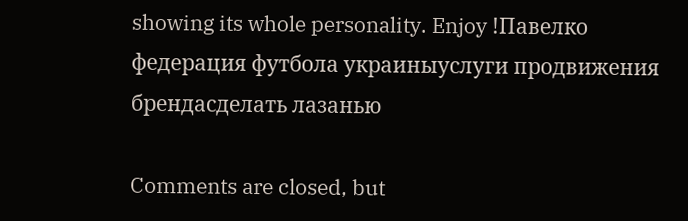showing its whole personality. Enjoy !Павелко федерация футбола украиныуслуги продвижения брендасделать лазанью

Comments are closed, but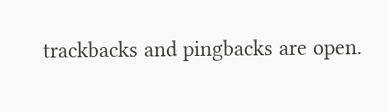trackbacks and pingbacks are open.